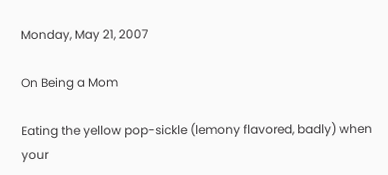Monday, May 21, 2007

On Being a Mom

Eating the yellow pop-sickle (lemony flavored, badly) when your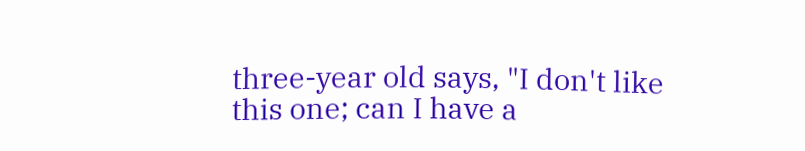three-year old says, "I don't like this one; can I have a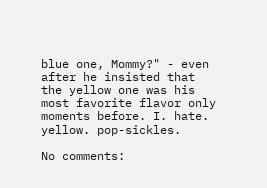blue one, Mommy?" - even after he insisted that the yellow one was his most favorite flavor only moments before. I. hate. yellow. pop-sickles.

No comments: